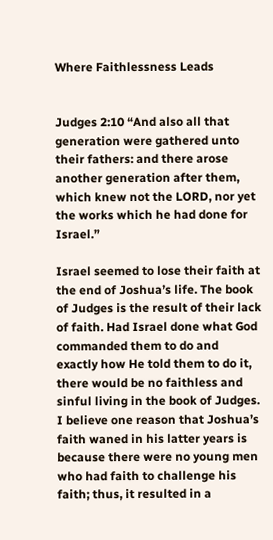Where Faithlessness Leads


Judges 2:10 “And also all that generation were gathered unto their fathers: and there arose another generation after them, which knew not the LORD, nor yet the works which he had done for Israel.”

Israel seemed to lose their faith at the end of Joshua’s life. The book of Judges is the result of their lack of faith. Had Israel done what God commanded them to do and exactly how He told them to do it, there would be no faithless and sinful living in the book of Judges. I believe one reason that Joshua’s faith waned in his latter years is because there were no young men who had faith to challenge his faith; thus, it resulted in a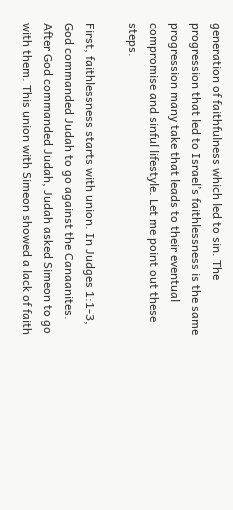generation of faithfulness which led to sin. The progression that led to Israel’s faithlessness is the same progression many take that leads to their eventual compromise and sinful lifestyle. Let me point out these steps.

First, faithlessness starts with union. In Judges 1:1-3, God commanded Judah to go against the Canaanites. After God commanded Judah, Judah asked Simeon to go with them. This union with Simeon showed a lack of faith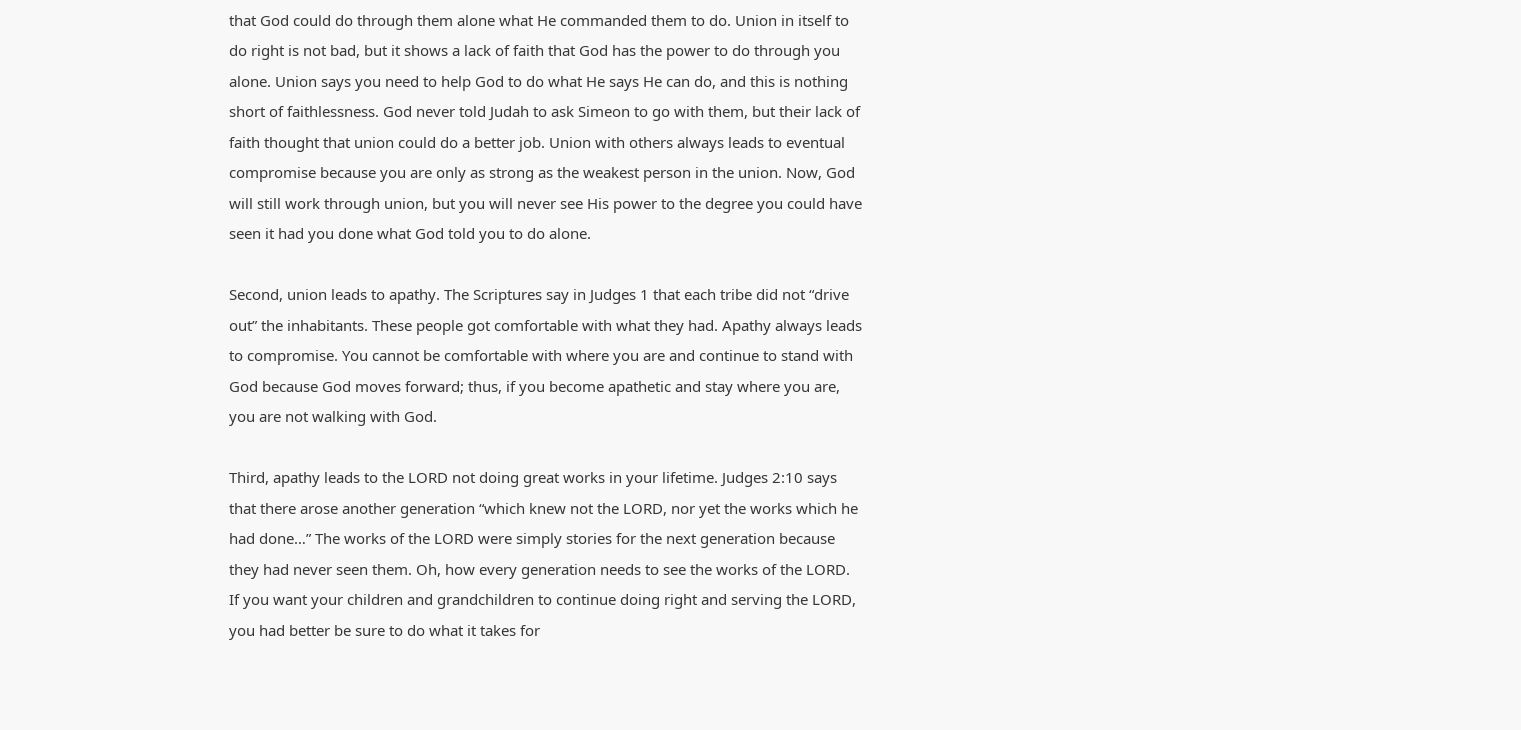that God could do through them alone what He commanded them to do. Union in itself to do right is not bad, but it shows a lack of faith that God has the power to do through you alone. Union says you need to help God to do what He says He can do, and this is nothing short of faithlessness. God never told Judah to ask Simeon to go with them, but their lack of faith thought that union could do a better job. Union with others always leads to eventual compromise because you are only as strong as the weakest person in the union. Now, God will still work through union, but you will never see His power to the degree you could have seen it had you done what God told you to do alone.

Second, union leads to apathy. The Scriptures say in Judges 1 that each tribe did not “drive out” the inhabitants. These people got comfortable with what they had. Apathy always leads to compromise. You cannot be comfortable with where you are and continue to stand with God because God moves forward; thus, if you become apathetic and stay where you are, you are not walking with God.

Third, apathy leads to the LORD not doing great works in your lifetime. Judges 2:10 says that there arose another generation “which knew not the LORD, nor yet the works which he had done…” The works of the LORD were simply stories for the next generation because they had never seen them. Oh, how every generation needs to see the works of the LORD. If you want your children and grandchildren to continue doing right and serving the LORD, you had better be sure to do what it takes for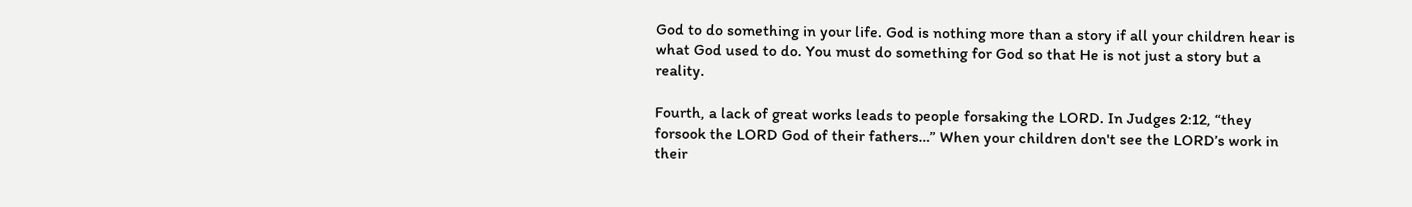God to do something in your life. God is nothing more than a story if all your children hear is what God used to do. You must do something for God so that He is not just a story but a reality.

Fourth, a lack of great works leads to people forsaking the LORD. In Judges 2:12, “they forsook the LORD God of their fathers…” When your children don't see the LORD’s work in their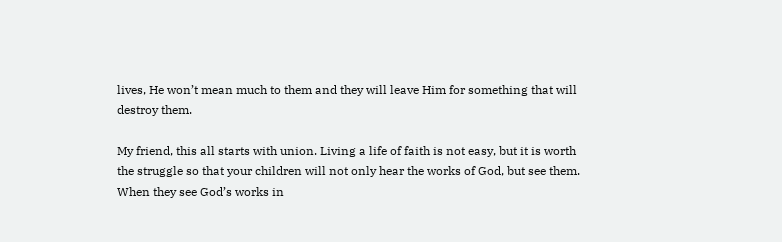lives, He won’t mean much to them and they will leave Him for something that will destroy them.

My friend, this all starts with union. Living a life of faith is not easy, but it is worth the struggle so that your children will not only hear the works of God, but see them. When they see God’s works in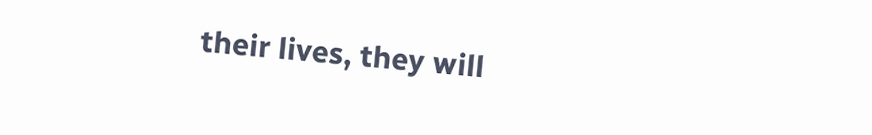their lives, they will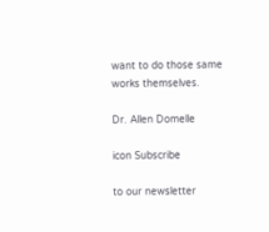want to do those same works themselves.

Dr. Allen Domelle

icon Subscribe

to our newsletter